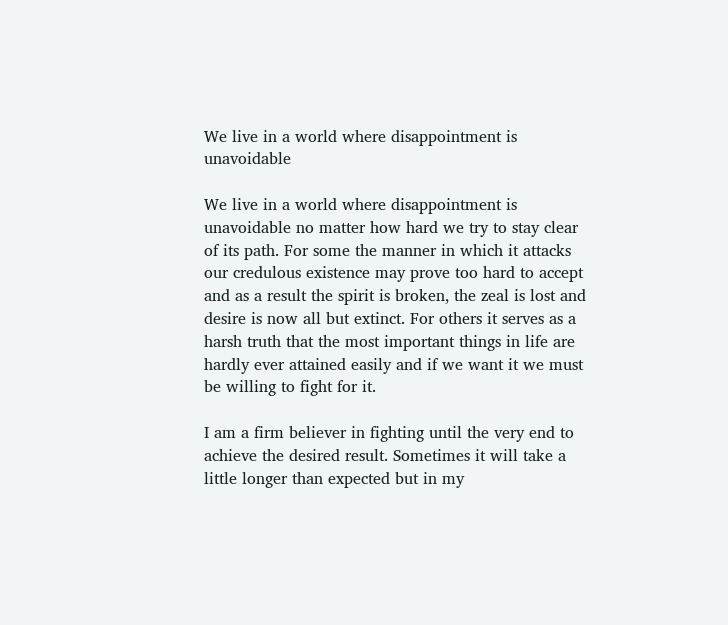We live in a world where disappointment is unavoidable

We live in a world where disappointment is unavoidable no matter how hard we try to stay clear of its path. For some the manner in which it attacks our credulous existence may prove too hard to accept and as a result the spirit is broken, the zeal is lost and desire is now all but extinct. For others it serves as a harsh truth that the most important things in life are hardly ever attained easily and if we want it we must be willing to fight for it.

I am a firm believer in fighting until the very end to achieve the desired result. Sometimes it will take a little longer than expected but in my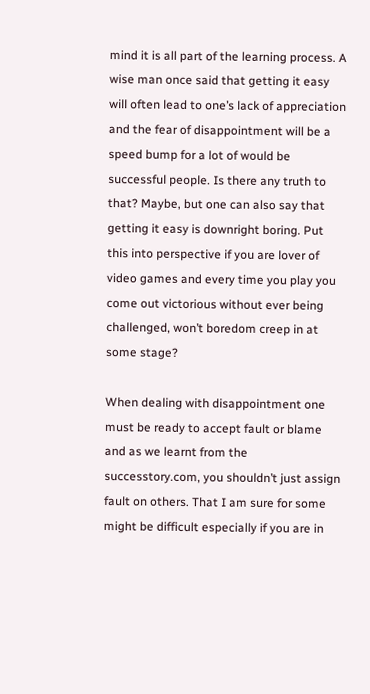mind it is all part of the learning process. A wise man once said that getting it easy will often lead to one’s lack of appreciation and the fear of disappointment will be a speed bump for a lot of would be successful people. Is there any truth to that? Maybe, but one can also say that getting it easy is downright boring. Put this into perspective if you are lover of video games and every time you play you come out victorious without ever being challenged, won’t boredom creep in at some stage?

When dealing with disappointment one must be ready to accept fault or blame and as we learnt from the successtory.com, you shouldn’t just assign fault on others. That I am sure for some might be difficult especially if you are in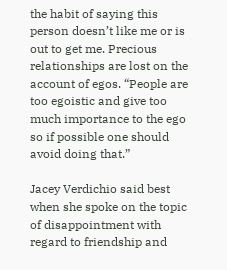the habit of saying this person doesn’t like me or is out to get me. Precious relationships are lost on the account of egos. “People are too egoistic and give too much importance to the ego so if possible one should avoid doing that.”

Jacey Verdichio said best when she spoke on the topic of disappointment with regard to friendship and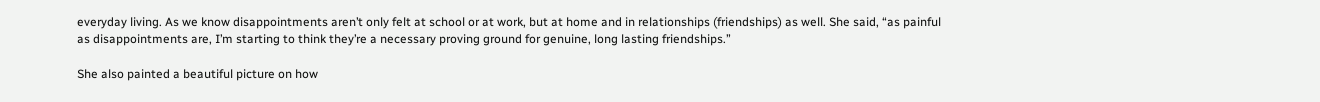everyday living. As we know disappointments aren’t only felt at school or at work, but at home and in relationships (friendships) as well. She said, “as painful as disappointments are, I’m starting to think they’re a necessary proving ground for genuine, long lasting friendships.”

She also painted a beautiful picture on how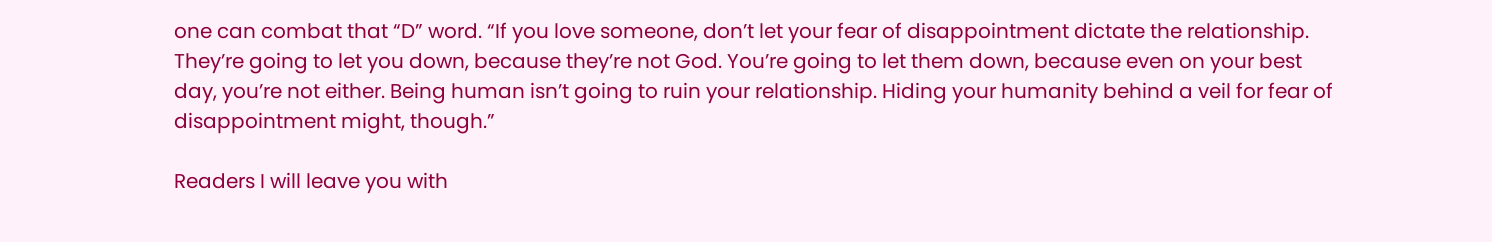one can combat that “D” word. “If you love someone, don’t let your fear of disappointment dictate the relationship. They’re going to let you down, because they’re not God. You’re going to let them down, because even on your best day, you’re not either. Being human isn’t going to ruin your relationship. Hiding your humanity behind a veil for fear of disappointment might, though.”

Readers I will leave you with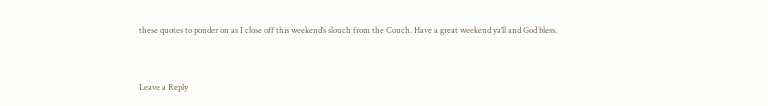these quotes to ponder on as I close off this weekend’s slouch from the Couch. Have a great weekend ya’ll and God bless.


Leave a Reply